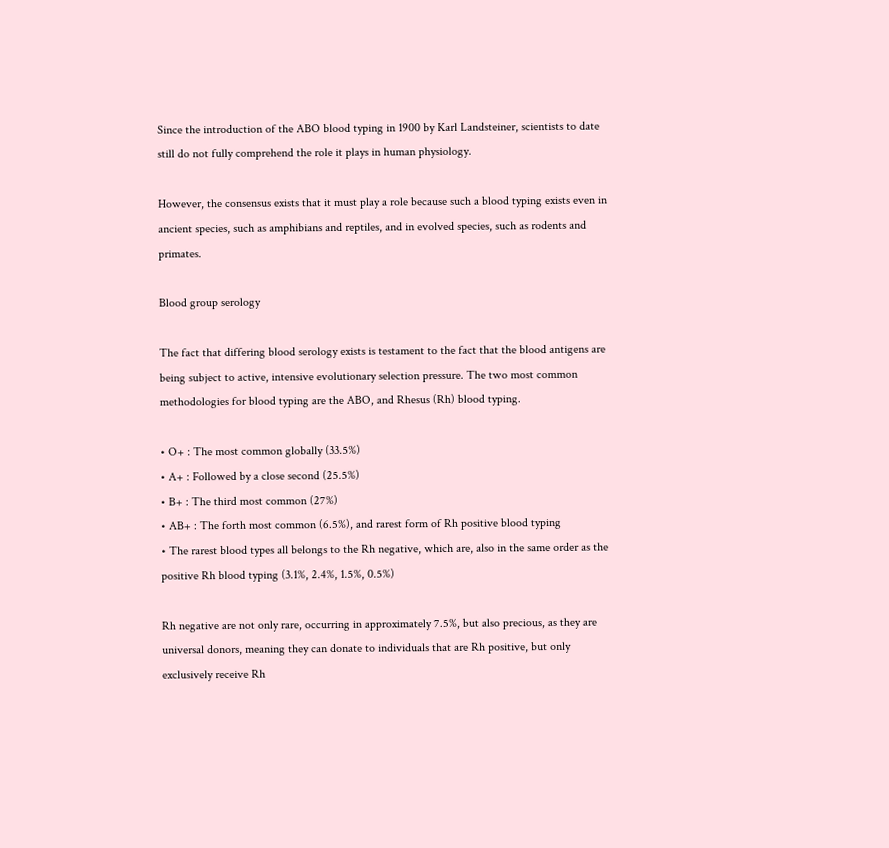Since the introduction of the ABO blood typing in 1900 by Karl Landsteiner, scientists to date still do not fully comprehend the role it plays in human physiology.

However, the consensus exists that it must play a role because such a blood typing exists even in ancient species, such as amphibians and reptiles, and in evolved species, such as rodents and primates.

Blood group serology

The fact that differing blood serology exists is testament to the fact that the blood antigens are being subject to active, intensive evolutionary selection pressure. The two most common methodologies for blood typing are the ABO, and Rhesus (Rh) blood typing.

• O+ : The most common globally (33.5%)
• A+ : Followed by a close second (25.5%)
• B+ : The third most common (27%)
• AB+ : The forth most common (6.5%), and rarest form of Rh positive blood typing
• The rarest blood types all belongs to the Rh negative, which are, also in the same order as the positive Rh blood typing (3.1%, 2.4%, 1.5%, 0.5%)

Rh negative are not only rare, occurring in approximately 7.5%, but also precious, as they are universal donors, meaning they can donate to individuals that are Rh positive, but only exclusively receive Rh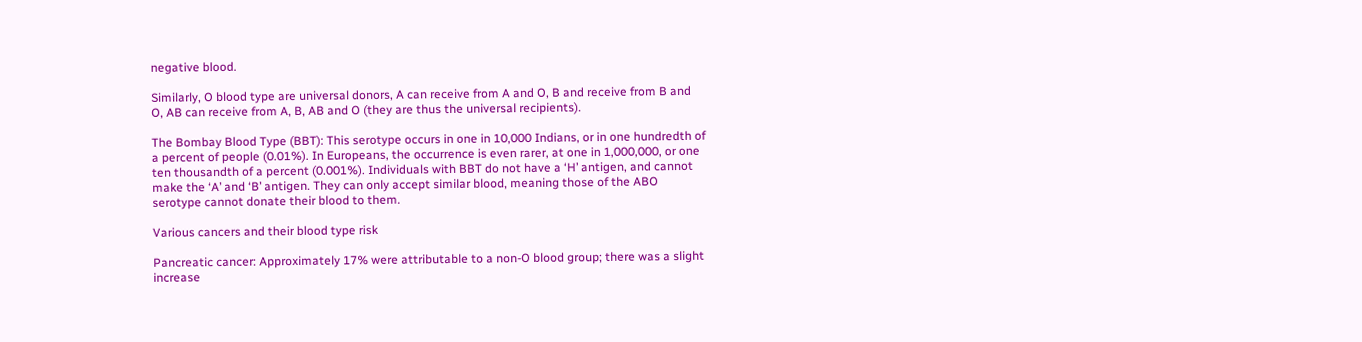negative blood.

Similarly, O blood type are universal donors, A can receive from A and O, B and receive from B and O, AB can receive from A, B, AB and O (they are thus the universal recipients).

The Bombay Blood Type (BBT): This serotype occurs in one in 10,000 Indians, or in one hundredth of a percent of people (0.01%). In Europeans, the occurrence is even rarer, at one in 1,000,000, or one ten thousandth of a percent (0.001%). Individuals with BBT do not have a ‘H’ antigen, and cannot make the ‘A’ and ‘B’ antigen. They can only accept similar blood, meaning those of the ABO serotype cannot donate their blood to them.

Various cancers and their blood type risk

Pancreatic cancer: Approximately 17% were attributable to a non-O blood group; there was a slight increase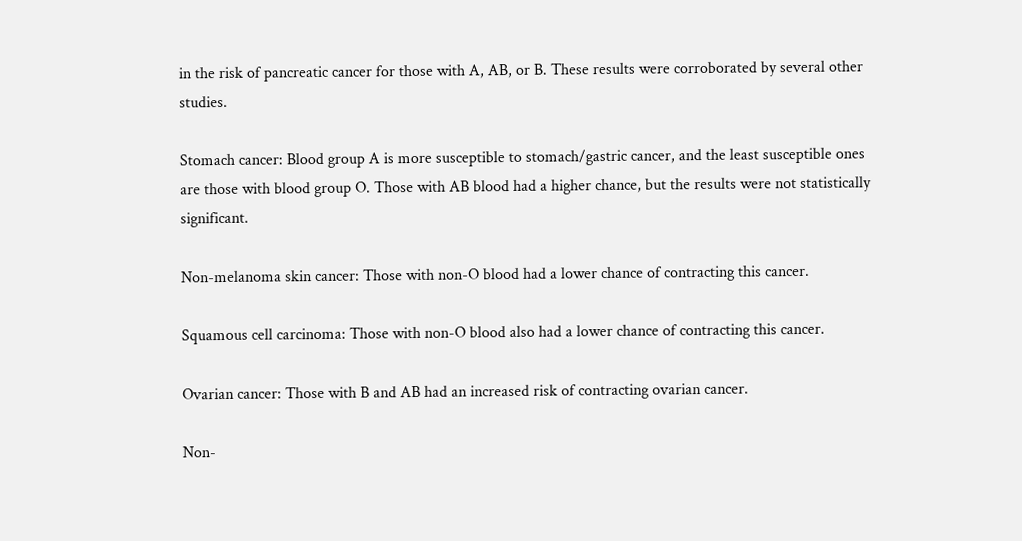in the risk of pancreatic cancer for those with A, AB, or B. These results were corroborated by several other studies.

Stomach cancer: Blood group A is more susceptible to stomach/gastric cancer, and the least susceptible ones are those with blood group O. Those with AB blood had a higher chance, but the results were not statistically significant.

Non-melanoma skin cancer: Those with non-O blood had a lower chance of contracting this cancer.

Squamous cell carcinoma: Those with non-O blood also had a lower chance of contracting this cancer.

Ovarian cancer: Those with B and AB had an increased risk of contracting ovarian cancer.

Non-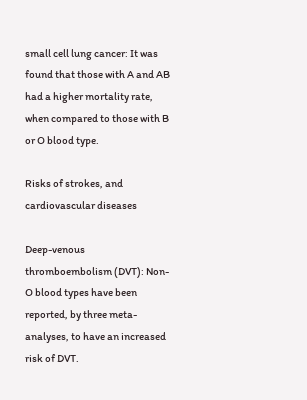small cell lung cancer: It was found that those with A and AB had a higher mortality rate, when compared to those with B or O blood type.

Risks of strokes, and cardiovascular diseases

Deep-venous thromboembolism (DVT): Non-O blood types have been reported, by three meta-analyses, to have an increased risk of DVT.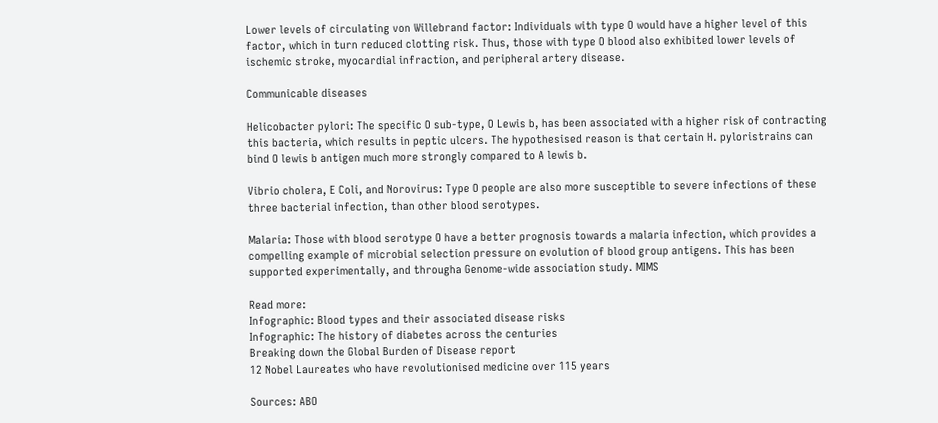Lower levels of circulating von Willebrand factor: Individuals with type O would have a higher level of this factor, which in turn reduced clotting risk. Thus, those with type O blood also exhibited lower levels of ischemic stroke, myocardial infraction, and peripheral artery disease.

Communicable diseases

Helicobacter pylori: The specific O sub-type, O Lewis b, has been associated with a higher risk of contracting this bacteria, which results in peptic ulcers. The hypothesised reason is that certain H. pyloristrains can bind O lewis b antigen much more strongly compared to A lewis b.

Vibrio cholera, E Coli, and Norovirus: Type O people are also more susceptible to severe infections of these three bacterial infection, than other blood serotypes.

Malaria: Those with blood serotype O have a better prognosis towards a malaria infection, which provides a compelling example of microbial selection pressure on evolution of blood group antigens. This has been supported experimentally, and througha Genome-wide association study. MIMS

Read more:
Infographic: Blood types and their associated disease risks
Infographic: The history of diabetes across the centuries
Breaking down the Global Burden of Disease report
12 Nobel Laureates who have revolutionised medicine over 115 years

Sources: ABO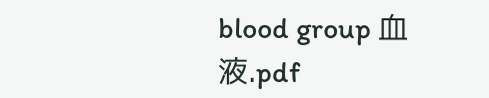blood group 血液.pdf